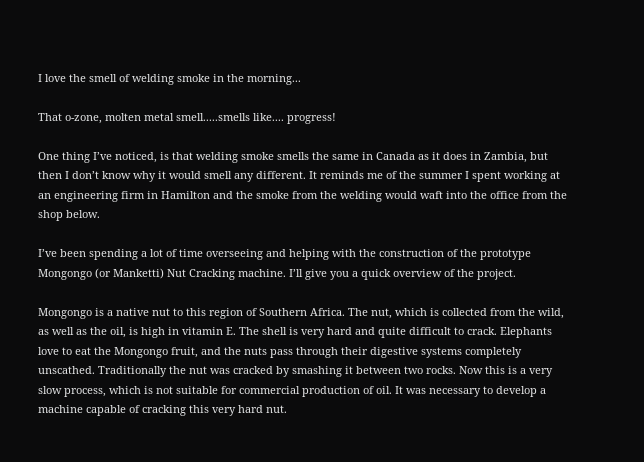I love the smell of welding smoke in the morning...

That o-zone, molten metal smell.....smells like.... progress!

One thing I’ve noticed, is that welding smoke smells the same in Canada as it does in Zambia, but then I don’t know why it would smell any different. It reminds me of the summer I spent working at an engineering firm in Hamilton and the smoke from the welding would waft into the office from the shop below.

I’ve been spending a lot of time overseeing and helping with the construction of the prototype Mongongo (or Manketti) Nut Cracking machine. I’ll give you a quick overview of the project.

Mongongo is a native nut to this region of Southern Africa. The nut, which is collected from the wild, as well as the oil, is high in vitamin E. The shell is very hard and quite difficult to crack. Elephants love to eat the Mongongo fruit, and the nuts pass through their digestive systems completely unscathed. Traditionally the nut was cracked by smashing it between two rocks. Now this is a very slow process, which is not suitable for commercial production of oil. It was necessary to develop a machine capable of cracking this very hard nut.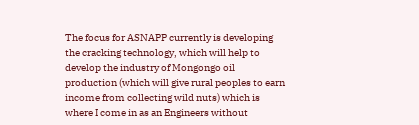The focus for ASNAPP currently is developing the cracking technology, which will help to develop the industry of Mongongo oil production (which will give rural peoples to earn income from collecting wild nuts) which is where I come in as an Engineers without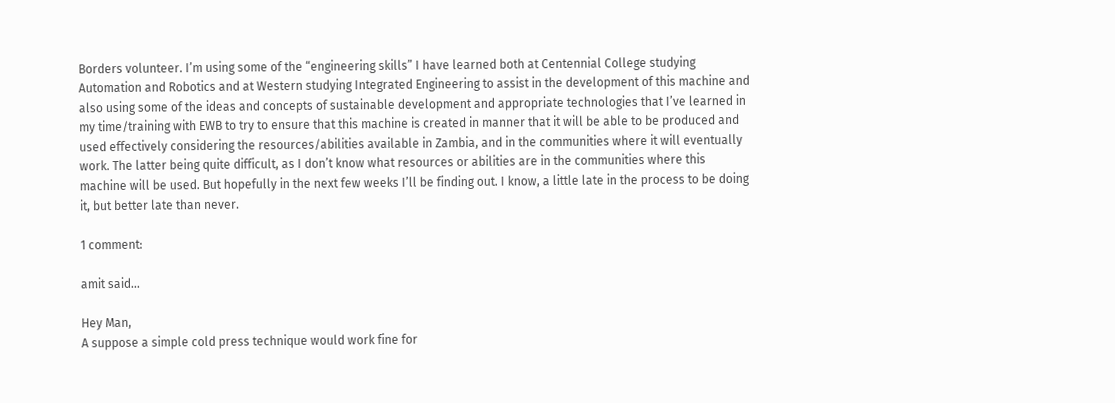Borders volunteer. I’m using some of the “engineering skills” I have learned both at Centennial College studying Automation and Robotics and at Western studying Integrated Engineering to assist in the development of this machine and also using some of the ideas and concepts of sustainable development and appropriate technologies that I’ve learned in my time/training with EWB to try to ensure that this machine is created in manner that it will be able to be produced and used effectively considering the resources/abilities available in Zambia, and in the communities where it will eventually work. The latter being quite difficult, as I don’t know what resources or abilities are in the communities where this machine will be used. But hopefully in the next few weeks I’ll be finding out. I know, a little late in the process to be doing it, but better late than never.

1 comment:

amit said...

Hey Man,
A suppose a simple cold press technique would work fine for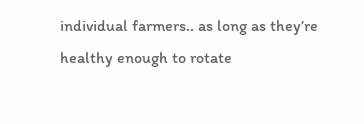individual farmers.. as long as they’re healthy enough to rotate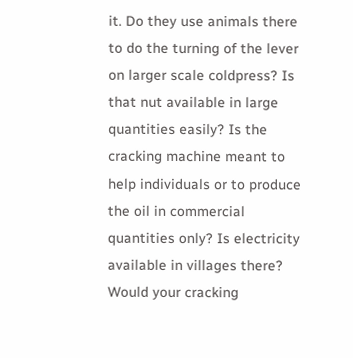it. Do they use animals there to do the turning of the lever on larger scale coldpress? Is that nut available in large quantities easily? Is the cracking machine meant to help individuals or to produce the oil in commercial quantities only? Is electricity available in villages there? Would your cracking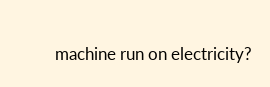machine run on electricity?